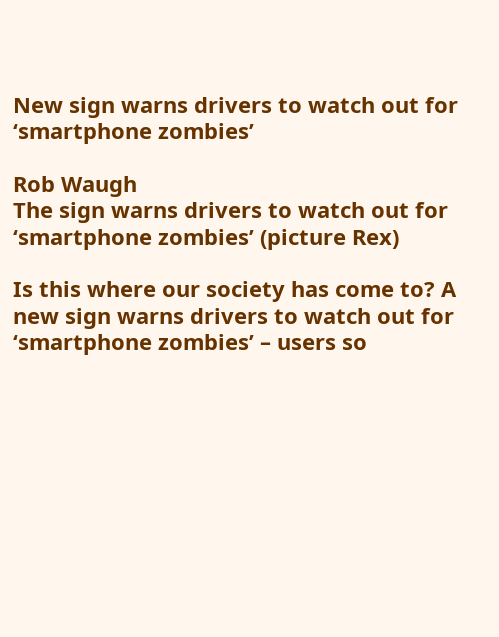New sign warns drivers to watch out for ‘smartphone zombies’

Rob Waugh
The sign warns drivers to watch out for ‘smartphone zombies’ (picture Rex)

Is this where our society has come to? A new sign warns drivers to watch out for ‘smartphone zombies’ – users so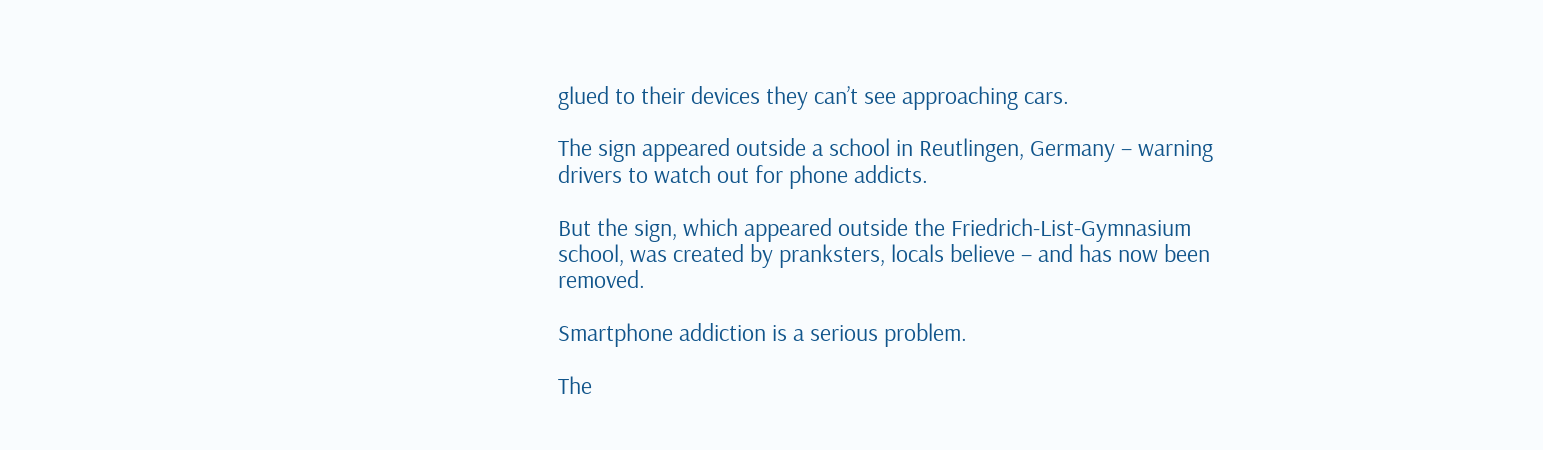glued to their devices they can’t see approaching cars.

The sign appeared outside a school in Reutlingen, Germany – warning drivers to watch out for phone addicts.

But the sign, which appeared outside the Friedrich-List-Gymnasium school, was created by pranksters, locals believe – and has now been removed.

Smartphone addiction is a serious problem.

The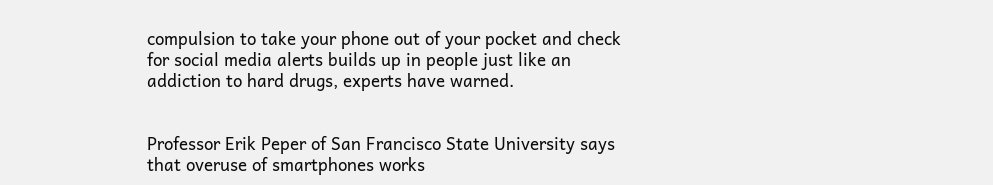compulsion to take your phone out of your pocket and check for social media alerts builds up in people just like an addiction to hard drugs, experts have warned.


Professor Erik Peper of San Francisco State University says that overuse of smartphones works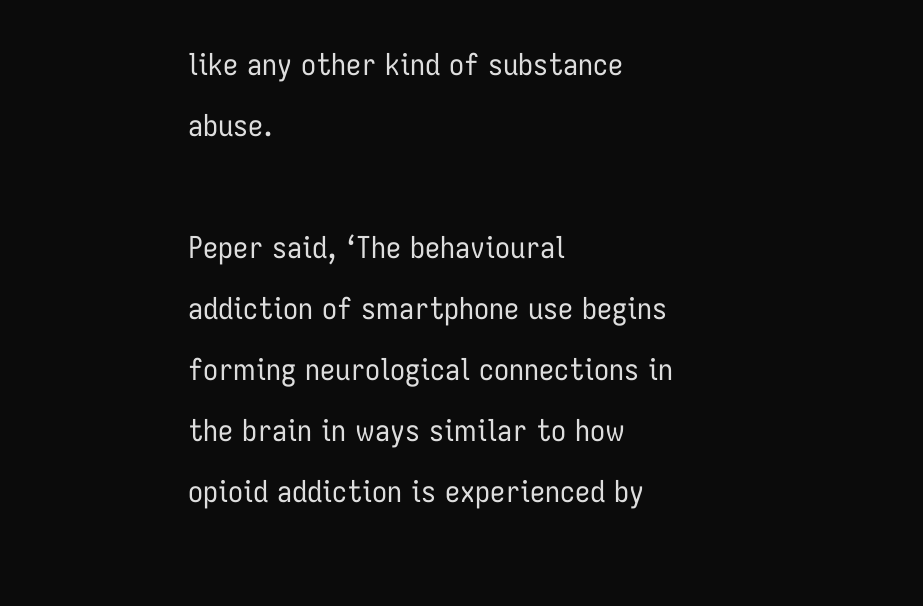like any other kind of substance abuse.

Peper said, ‘The behavioural addiction of smartphone use begins forming neurological connections in the brain in ways similar to how opioid addiction is experienced by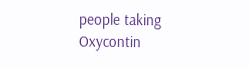people taking Oxycontin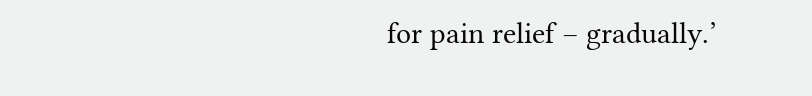for pain relief – gradually.’